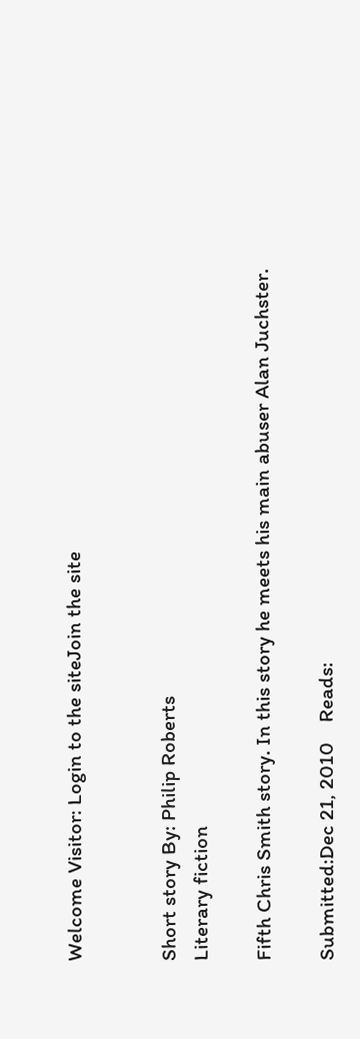Welcome Visitor: Login to the siteJoin the site


Short story By: Philip Roberts
Literary fiction

Fifth Chris Smith story. In this story he meets his main abuser Alan Juchster.

Submitted:Dec 21, 2010    Reads: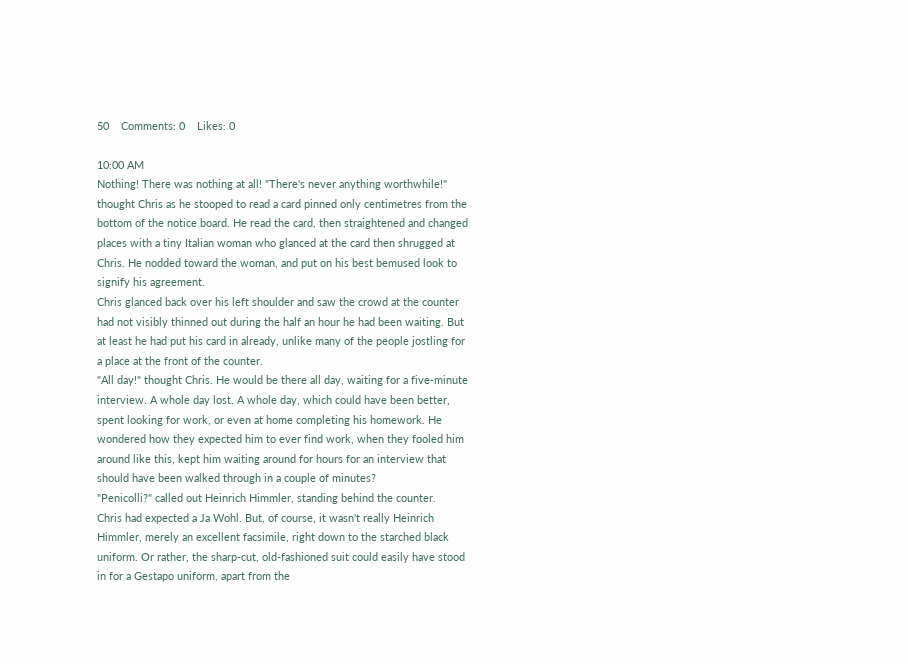50    Comments: 0    Likes: 0

10:00 AM
Nothing! There was nothing at all! "There's never anything worthwhile!" thought Chris as he stooped to read a card pinned only centimetres from the bottom of the notice board. He read the card, then straightened and changed places with a tiny Italian woman who glanced at the card then shrugged at Chris. He nodded toward the woman, and put on his best bemused look to signify his agreement.
Chris glanced back over his left shoulder and saw the crowd at the counter had not visibly thinned out during the half an hour he had been waiting. But at least he had put his card in already, unlike many of the people jostling for a place at the front of the counter.
"All day!" thought Chris. He would be there all day, waiting for a five-minute interview. A whole day lost. A whole day, which could have been better, spent looking for work, or even at home completing his homework. He wondered how they expected him to ever find work, when they fooled him around like this, kept him waiting around for hours for an interview that should have been walked through in a couple of minutes?
"Penicolli?" called out Heinrich Himmler, standing behind the counter.
Chris had expected a Ja Wohl. But, of course, it wasn't really Heinrich Himmler, merely an excellent facsimile, right down to the starched black uniform. Or rather, the sharp-cut, old-fashioned suit could easily have stood in for a Gestapo uniform, apart from the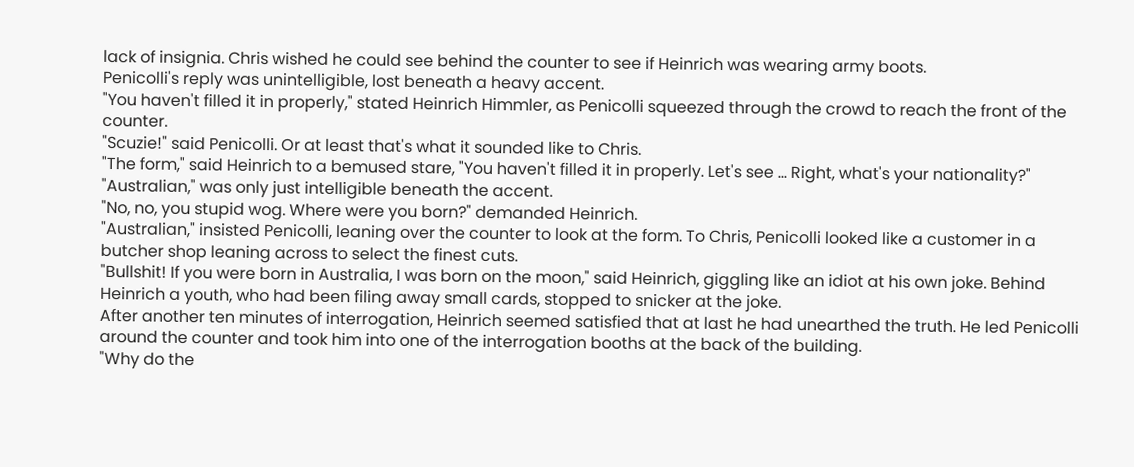lack of insignia. Chris wished he could see behind the counter to see if Heinrich was wearing army boots.
Penicolli's reply was unintelligible, lost beneath a heavy accent.
"You haven't filled it in properly," stated Heinrich Himmler, as Penicolli squeezed through the crowd to reach the front of the counter.
"Scuzie!" said Penicolli. Or at least that's what it sounded like to Chris.
"The form," said Heinrich to a bemused stare, "You haven't filled it in properly. Let's see ... Right, what's your nationality?"
"Australian," was only just intelligible beneath the accent.
"No, no, you stupid wog. Where were you born?" demanded Heinrich.
"Australian," insisted Penicolli, leaning over the counter to look at the form. To Chris, Penicolli looked like a customer in a butcher shop leaning across to select the finest cuts.
"Bullshit! If you were born in Australia, I was born on the moon," said Heinrich, giggling like an idiot at his own joke. Behind Heinrich a youth, who had been filing away small cards, stopped to snicker at the joke.
After another ten minutes of interrogation, Heinrich seemed satisfied that at last he had unearthed the truth. He led Penicolli around the counter and took him into one of the interrogation booths at the back of the building.
"Why do the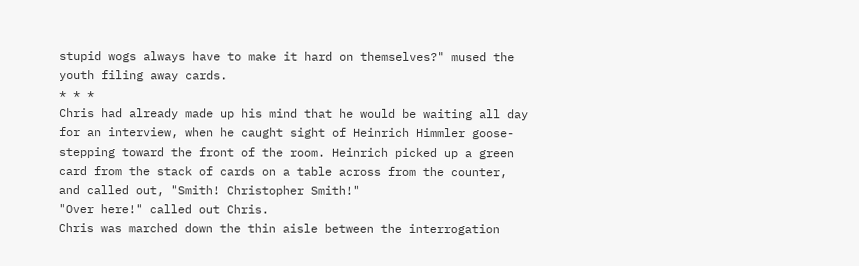stupid wogs always have to make it hard on themselves?" mused the youth filing away cards.
* * *
Chris had already made up his mind that he would be waiting all day for an interview, when he caught sight of Heinrich Himmler goose-stepping toward the front of the room. Heinrich picked up a green card from the stack of cards on a table across from the counter, and called out, "Smith! Christopher Smith!"
"Over here!" called out Chris.
Chris was marched down the thin aisle between the interrogation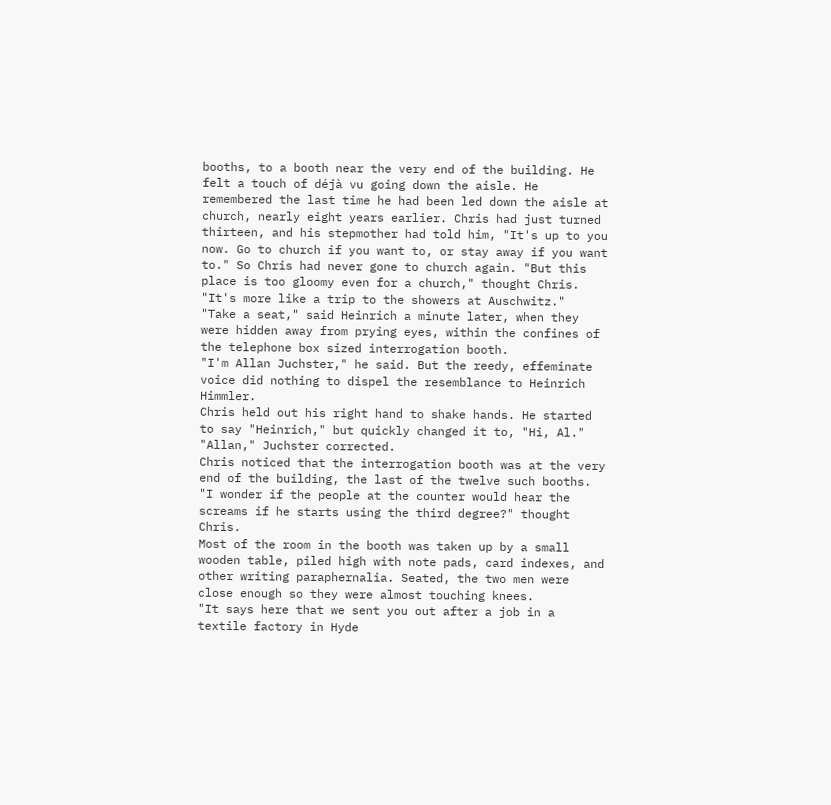booths, to a booth near the very end of the building. He felt a touch of déjà vu going down the aisle. He remembered the last time he had been led down the aisle at church, nearly eight years earlier. Chris had just turned thirteen, and his stepmother had told him, "It's up to you now. Go to church if you want to, or stay away if you want to." So Chris had never gone to church again. "But this place is too gloomy even for a church," thought Chris. "It's more like a trip to the showers at Auschwitz."
"Take a seat," said Heinrich a minute later, when they were hidden away from prying eyes, within the confines of the telephone box sized interrogation booth.
"I'm Allan Juchster," he said. But the reedy, effeminate voice did nothing to dispel the resemblance to Heinrich Himmler.
Chris held out his right hand to shake hands. He started to say "Heinrich," but quickly changed it to, "Hi, Al."
"Allan," Juchster corrected.
Chris noticed that the interrogation booth was at the very end of the building, the last of the twelve such booths. "I wonder if the people at the counter would hear the screams if he starts using the third degree?" thought Chris.
Most of the room in the booth was taken up by a small wooden table, piled high with note pads, card indexes, and other writing paraphernalia. Seated, the two men were close enough so they were almost touching knees.
"It says here that we sent you out after a job in a textile factory in Hyde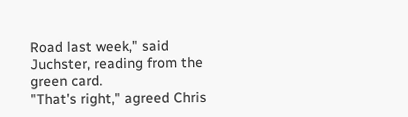Road last week," said Juchster, reading from the green card.
"That's right," agreed Chris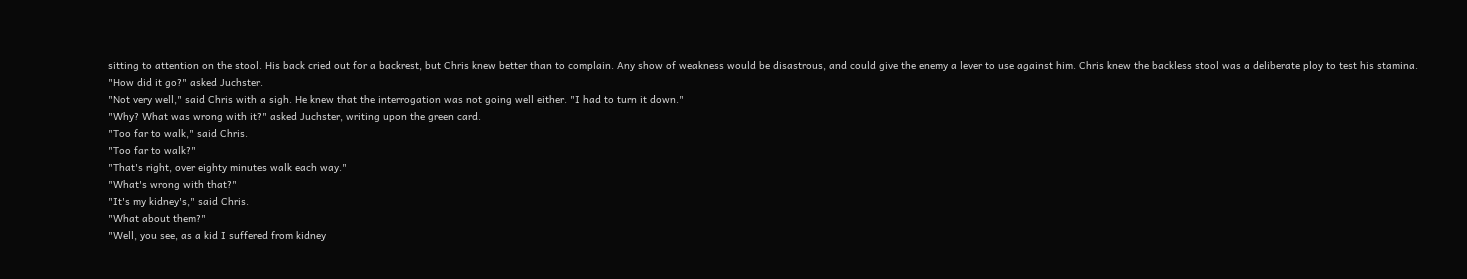sitting to attention on the stool. His back cried out for a backrest, but Chris knew better than to complain. Any show of weakness would be disastrous, and could give the enemy a lever to use against him. Chris knew the backless stool was a deliberate ploy to test his stamina.
"How did it go?" asked Juchster.
"Not very well," said Chris with a sigh. He knew that the interrogation was not going well either. "I had to turn it down."
"Why? What was wrong with it?" asked Juchster, writing upon the green card.
"Too far to walk," said Chris.
"Too far to walk?"
"That's right, over eighty minutes walk each way."
"What's wrong with that?"
"It's my kidney's," said Chris.
"What about them?"
"Well, you see, as a kid I suffered from kidney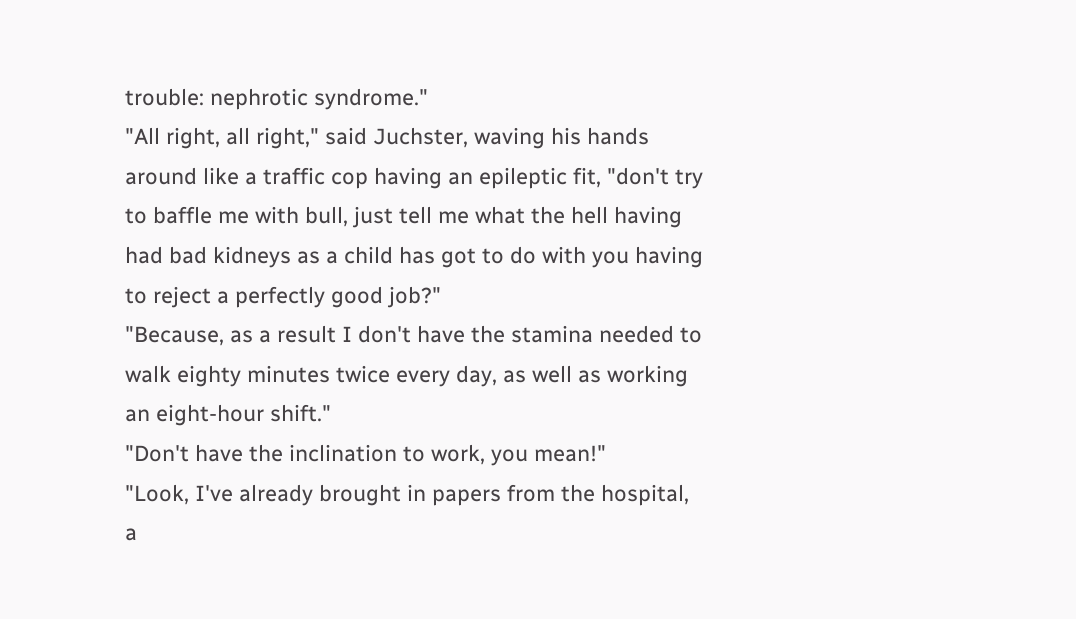trouble: nephrotic syndrome."
"All right, all right," said Juchster, waving his hands around like a traffic cop having an epileptic fit, "don't try to baffle me with bull, just tell me what the hell having had bad kidneys as a child has got to do with you having to reject a perfectly good job?"
"Because, as a result I don't have the stamina needed to walk eighty minutes twice every day, as well as working an eight-hour shift."
"Don't have the inclination to work, you mean!"
"Look, I've already brought in papers from the hospital, a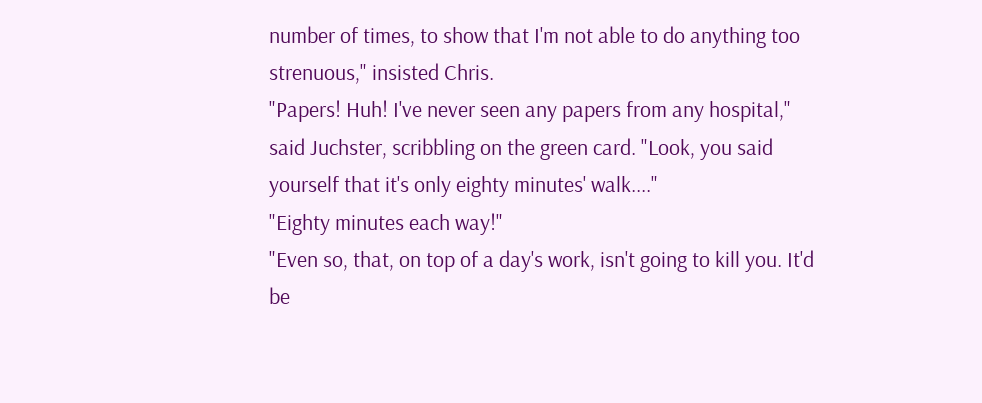number of times, to show that I'm not able to do anything too strenuous," insisted Chris.
"Papers! Huh! I've never seen any papers from any hospital," said Juchster, scribbling on the green card. "Look, you said yourself that it's only eighty minutes' walk...."
"Eighty minutes each way!"
"Even so, that, on top of a day's work, isn't going to kill you. It'd be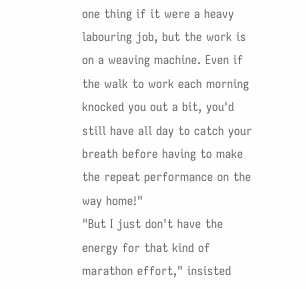one thing if it were a heavy labouring job, but the work is on a weaving machine. Even if the walk to work each morning knocked you out a bit, you'd still have all day to catch your breath before having to make the repeat performance on the way home!"
"But I just don't have the energy for that kind of marathon effort," insisted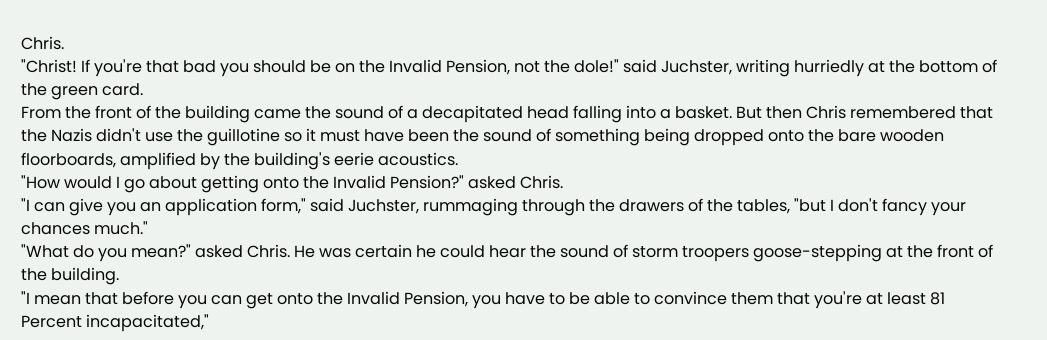Chris.
"Christ! If you're that bad you should be on the Invalid Pension, not the dole!" said Juchster, writing hurriedly at the bottom of the green card.
From the front of the building came the sound of a decapitated head falling into a basket. But then Chris remembered that the Nazis didn't use the guillotine so it must have been the sound of something being dropped onto the bare wooden floorboards, amplified by the building's eerie acoustics.
"How would I go about getting onto the Invalid Pension?" asked Chris.
"I can give you an application form," said Juchster, rummaging through the drawers of the tables, "but I don't fancy your chances much."
"What do you mean?" asked Chris. He was certain he could hear the sound of storm troopers goose-stepping at the front of the building.
"I mean that before you can get onto the Invalid Pension, you have to be able to convince them that you're at least 81 Percent incapacitated,"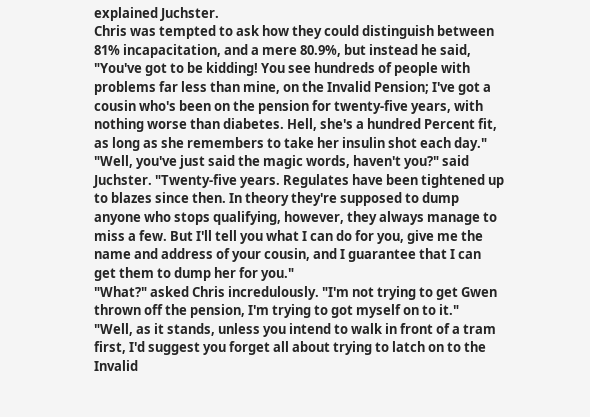explained Juchster.
Chris was tempted to ask how they could distinguish between 81% incapacitation, and a mere 80.9%, but instead he said, "You've got to be kidding! You see hundreds of people with problems far less than mine, on the Invalid Pension; I've got a cousin who's been on the pension for twenty-five years, with nothing worse than diabetes. Hell, she's a hundred Percent fit, as long as she remembers to take her insulin shot each day."
"Well, you've just said the magic words, haven't you?" said Juchster. "Twenty-five years. Regulates have been tightened up to blazes since then. In theory they're supposed to dump anyone who stops qualifying, however, they always manage to miss a few. But I'll tell you what I can do for you, give me the name and address of your cousin, and I guarantee that I can get them to dump her for you."
"What?" asked Chris incredulously. "I'm not trying to get Gwen thrown off the pension, I'm trying to got myself on to it."
"Well, as it stands, unless you intend to walk in front of a tram first, I'd suggest you forget all about trying to latch on to the Invalid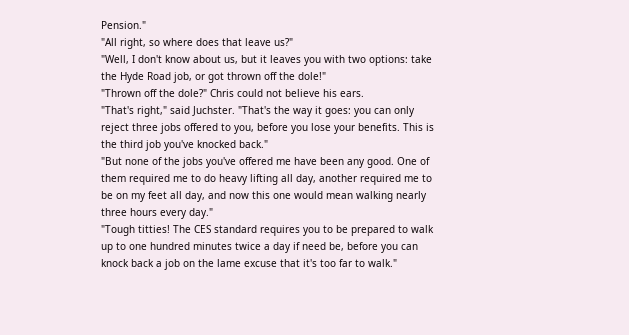Pension."
"All right, so where does that leave us?"
"Well, I don't know about us, but it leaves you with two options: take the Hyde Road job, or got thrown off the dole!"
"Thrown off the dole?" Chris could not believe his ears.
"That's right," said Juchster. "That's the way it goes: you can only reject three jobs offered to you, before you lose your benefits. This is the third job you've knocked back."
"But none of the jobs you've offered me have been any good. One of them required me to do heavy lifting all day, another required me to be on my feet all day, and now this one would mean walking nearly three hours every day."
"Tough titties! The CES standard requires you to be prepared to walk up to one hundred minutes twice a day if need be, before you can knock back a job on the lame excuse that it's too far to walk."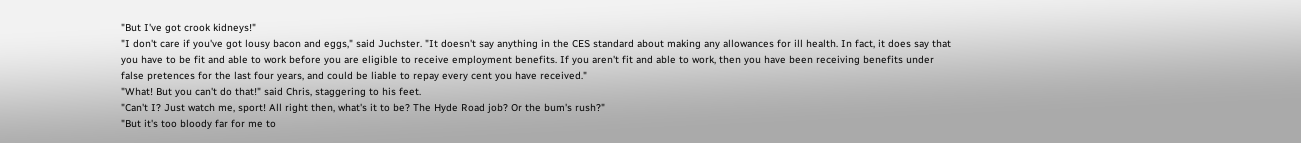"But I've got crook kidneys!"
"I don't care if you've got lousy bacon and eggs," said Juchster. "It doesn't say anything in the CES standard about making any allowances for ill health. In fact, it does say that you have to be fit and able to work before you are eligible to receive employment benefits. If you aren't fit and able to work, then you have been receiving benefits under false pretences for the last four years, and could be liable to repay every cent you have received."
"What! But you can't do that!" said Chris, staggering to his feet.
"Can't I? Just watch me, sport! All right then, what's it to be? The Hyde Road job? Or the bum's rush?"
"But it's too bloody far for me to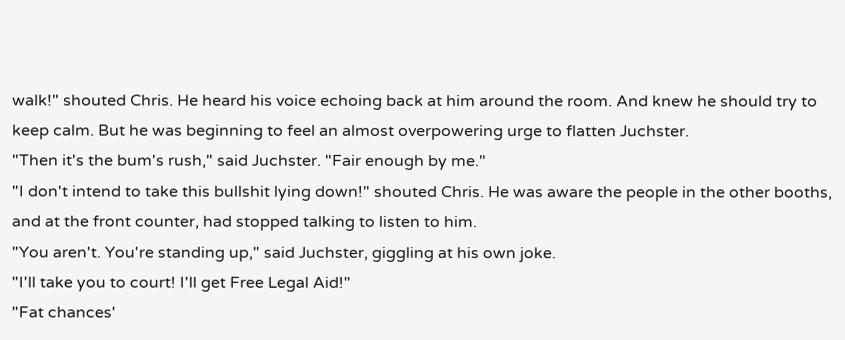walk!" shouted Chris. He heard his voice echoing back at him around the room. And knew he should try to keep calm. But he was beginning to feel an almost overpowering urge to flatten Juchster.
"Then it's the bum's rush," said Juchster. "Fair enough by me."
"I don't intend to take this bullshit lying down!" shouted Chris. He was aware the people in the other booths, and at the front counter, had stopped talking to listen to him.
"You aren't. You're standing up," said Juchster, giggling at his own joke.
"I'll take you to court! I'll get Free Legal Aid!"
"Fat chances'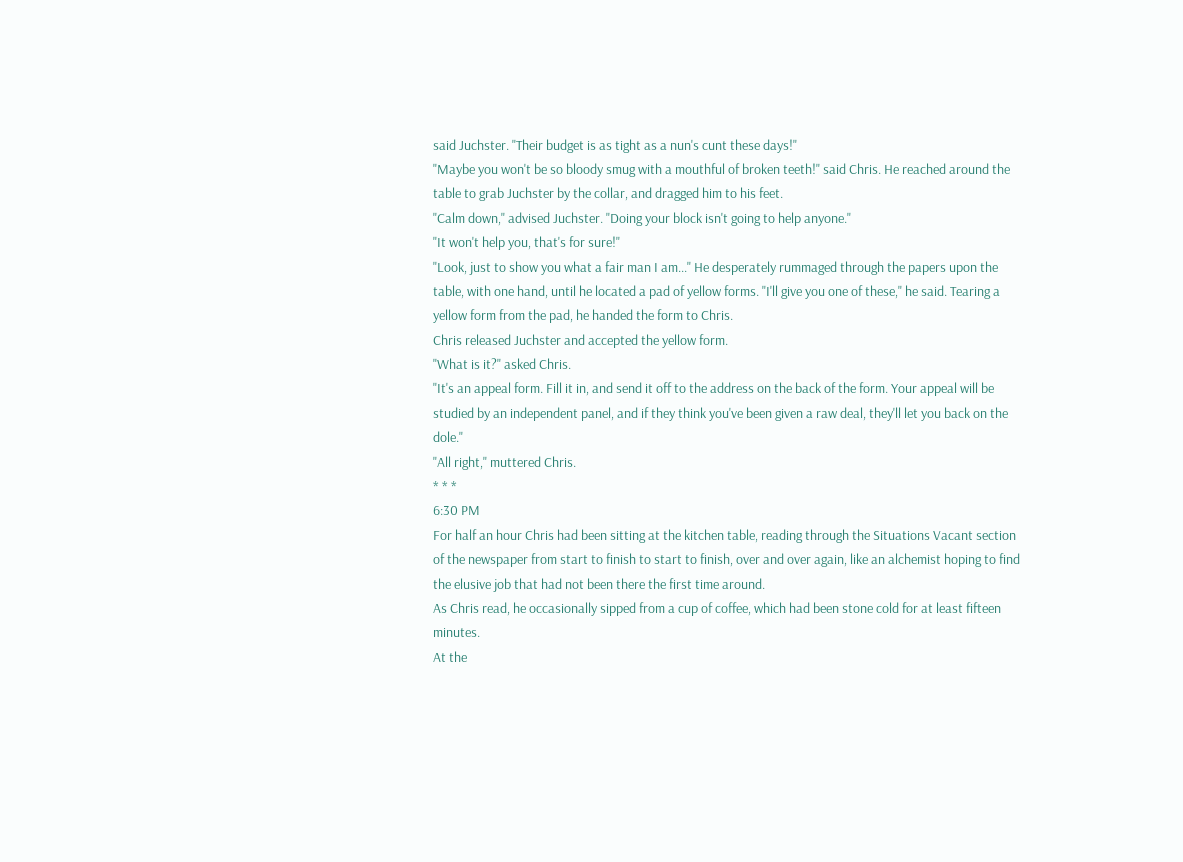said Juchster. "Their budget is as tight as a nun's cunt these days!"
"Maybe you won't be so bloody smug with a mouthful of broken teeth!" said Chris. He reached around the table to grab Juchster by the collar, and dragged him to his feet.
"Calm down," advised Juchster. "Doing your block isn't going to help anyone."
"It won't help you, that's for sure!"
"Look, just to show you what a fair man I am..." He desperately rummaged through the papers upon the table, with one hand, until he located a pad of yellow forms. "I'll give you one of these," he said. Tearing a yellow form from the pad, he handed the form to Chris.
Chris released Juchster and accepted the yellow form.
"What is it?" asked Chris.
"It's an appeal form. Fill it in, and send it off to the address on the back of the form. Your appeal will be studied by an independent panel, and if they think you've been given a raw deal, they'll let you back on the dole."
"All right," muttered Chris.
* * *
6:30 PM
For half an hour Chris had been sitting at the kitchen table, reading through the Situations Vacant section of the newspaper from start to finish to start to finish, over and over again, like an alchemist hoping to find the elusive job that had not been there the first time around.
As Chris read, he occasionally sipped from a cup of coffee, which had been stone cold for at least fifteen minutes.
At the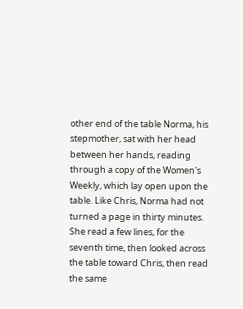other end of the table Norma, his stepmother, sat with her head between her hands, reading through a copy of the Women's Weekly, which lay open upon the table. Like Chris, Norma had not turned a page in thirty minutes. She read a few lines, for the seventh time, then looked across the table toward Chris, then read the same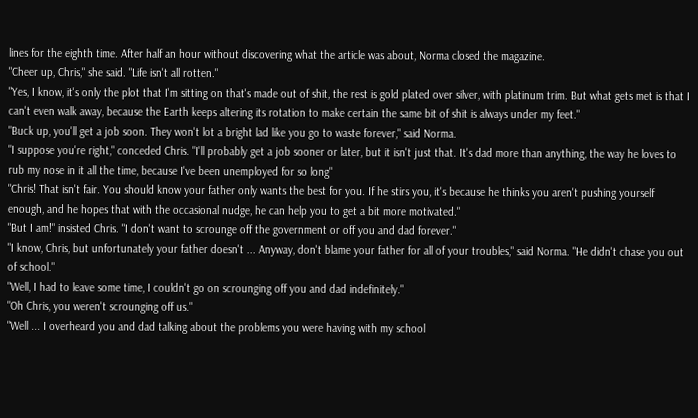lines for the eighth time. After half an hour without discovering what the article was about, Norma closed the magazine.
"Cheer up, Chris," she said. "Life isn't all rotten."
"Yes, I know, it's only the plot that I'm sitting on that's made out of shit, the rest is gold plated over silver, with platinum trim. But what gets met is that I can't even walk away, because the Earth keeps altering its rotation to make certain the same bit of shit is always under my feet."
"Buck up, you'll get a job soon. They won't lot a bright lad like you go to waste forever," said Norma.
"I suppose you're right," conceded Chris. "I'll probably get a job sooner or later, but it isn't just that. It's dad more than anything, the way he loves to rub my nose in it all the time, because I've been unemployed for so long"
"Chris! That isn't fair. You should know your father only wants the best for you. If he stirs you, it's because he thinks you aren't pushing yourself enough, and he hopes that with the occasional nudge, he can help you to get a bit more motivated."
"But I am!" insisted Chris. "I don't want to scrounge off the government or off you and dad forever."
"I know, Chris, but unfortunately your father doesn't ... Anyway, don't blame your father for all of your troubles," said Norma. "He didn't chase you out of school."
"Well, I had to leave some time, I couldn't go on scrounging off you and dad indefinitely."
"Oh Chris, you weren't scrounging off us."
"Well ... I overheard you and dad talking about the problems you were having with my school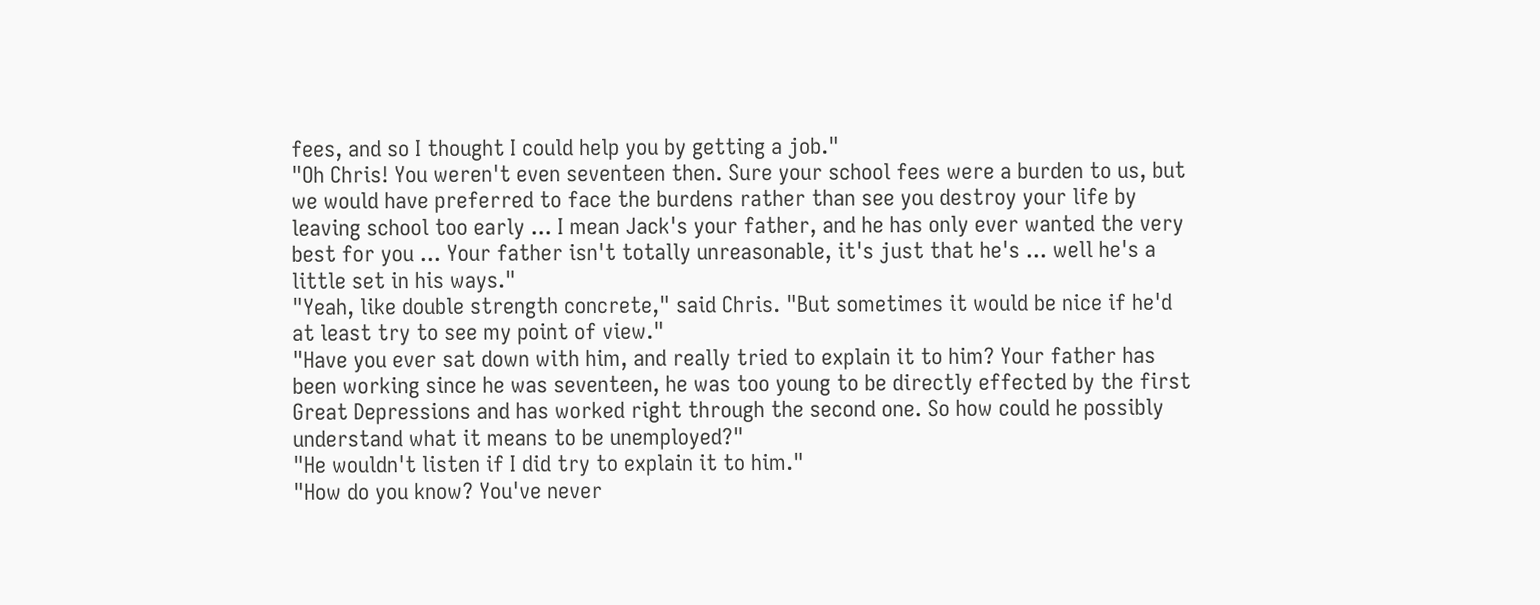fees, and so I thought I could help you by getting a job."
"Oh Chris! You weren't even seventeen then. Sure your school fees were a burden to us, but we would have preferred to face the burdens rather than see you destroy your life by leaving school too early ... I mean Jack's your father, and he has only ever wanted the very best for you ... Your father isn't totally unreasonable, it's just that he's ... well he's a little set in his ways."
"Yeah, like double strength concrete," said Chris. "But sometimes it would be nice if he'd at least try to see my point of view."
"Have you ever sat down with him, and really tried to explain it to him? Your father has been working since he was seventeen, he was too young to be directly effected by the first Great Depressions and has worked right through the second one. So how could he possibly understand what it means to be unemployed?"
"He wouldn't listen if I did try to explain it to him."
"How do you know? You've never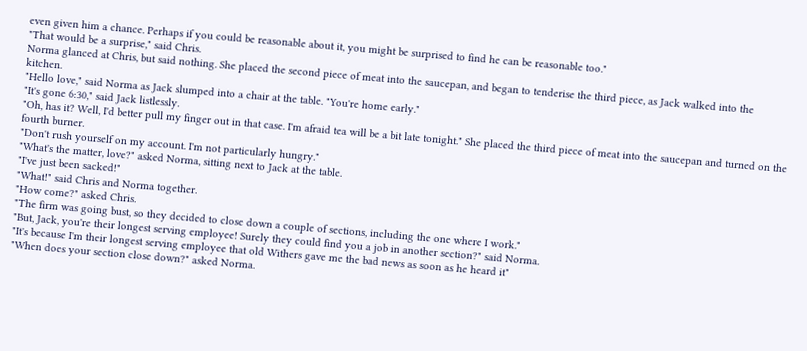even given him a chance. Perhaps if you could be reasonable about it, you might be surprised to find he can be reasonable too."
"That would be a surprise," said Chris.
Norma glanced at Chris, but said nothing. She placed the second piece of meat into the saucepan, and began to tenderise the third piece, as Jack walked into the kitchen.
"Hello love," said Norma as Jack slumped into a chair at the table. "You're home early."
"It's gone 6:30," said Jack listlessly.
"Oh, has it? Well, I'd better pull my finger out in that case. I'm afraid tea will be a bit late tonight." She placed the third piece of meat into the saucepan and turned on the fourth burner.
"Don't rush yourself on my account. I'm not particularly hungry."
"What's the matter, love?" asked Norma, sitting next to Jack at the table.
"I've just been sacked!"
"What!" said Chris and Norma together.
"How come?" asked Chris.
"The firm was going bust, so they decided to close down a couple of sections, including the one where I work."
"But, Jack, you're their longest serving employee! Surely they could find you a job in another section?" said Norma.
"It's because I'm their longest serving employee that old Withers gave me the bad news as soon as he heard it"
"When does your section close down?" asked Norma.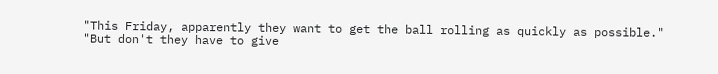"This Friday, apparently they want to get the ball rolling as quickly as possible."
"But don't they have to give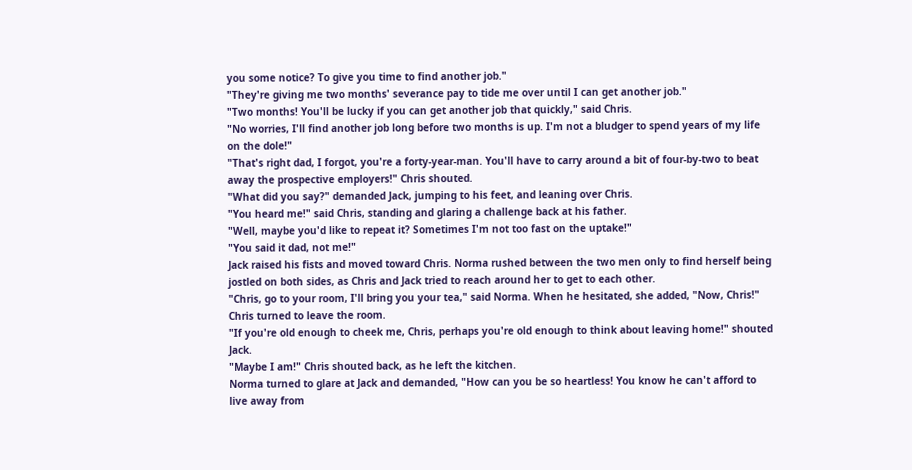you some notice? To give you time to find another job."
"They're giving me two months' severance pay to tide me over until I can get another job."
"Two months! You'll be lucky if you can get another job that quickly," said Chris.
"No worries, I'll find another job long before two months is up. I'm not a bludger to spend years of my life on the dole!"
"That's right dad, I forgot, you're a forty-year-man. You'll have to carry around a bit of four-by-two to beat away the prospective employers!" Chris shouted.
"What did you say?" demanded Jack, jumping to his feet, and leaning over Chris.
"You heard me!" said Chris, standing and glaring a challenge back at his father.
"Well, maybe you'd like to repeat it? Sometimes I'm not too fast on the uptake!"
"You said it dad, not me!"
Jack raised his fists and moved toward Chris. Norma rushed between the two men only to find herself being jostled on both sides, as Chris and Jack tried to reach around her to get to each other.
"Chris, go to your room, I'll bring you your tea," said Norma. When he hesitated, she added, "Now, Chris!"
Chris turned to leave the room.
"If you're old enough to cheek me, Chris, perhaps you're old enough to think about leaving home!" shouted Jack.
"Maybe I am!" Chris shouted back, as he left the kitchen.
Norma turned to glare at Jack and demanded, "How can you be so heartless! You know he can't afford to live away from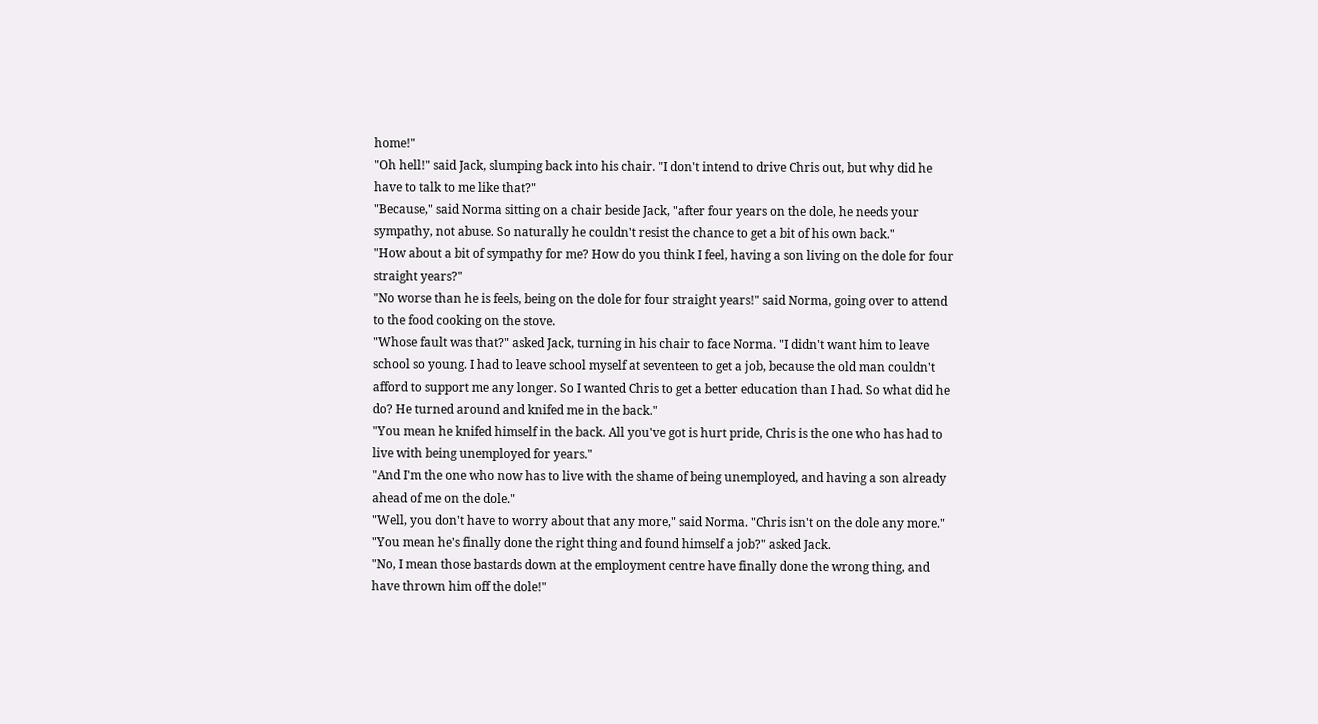home!"
"Oh hell!" said Jack, slumping back into his chair. "I don't intend to drive Chris out, but why did he have to talk to me like that?"
"Because," said Norma sitting on a chair beside Jack, "after four years on the dole, he needs your sympathy, not abuse. So naturally he couldn't resist the chance to get a bit of his own back."
"How about a bit of sympathy for me? How do you think I feel, having a son living on the dole for four straight years?"
"No worse than he is feels, being on the dole for four straight years!" said Norma, going over to attend to the food cooking on the stove.
"Whose fault was that?" asked Jack, turning in his chair to face Norma. "I didn't want him to leave school so young. I had to leave school myself at seventeen to get a job, because the old man couldn't afford to support me any longer. So I wanted Chris to get a better education than I had. So what did he do? He turned around and knifed me in the back."
"You mean he knifed himself in the back. All you've got is hurt pride, Chris is the one who has had to live with being unemployed for years."
"And I'm the one who now has to live with the shame of being unemployed, and having a son already ahead of me on the dole."
"Well, you don't have to worry about that any more," said Norma. "Chris isn't on the dole any more."
"You mean he's finally done the right thing and found himself a job?" asked Jack.
"No, I mean those bastards down at the employment centre have finally done the wrong thing, and have thrown him off the dole!"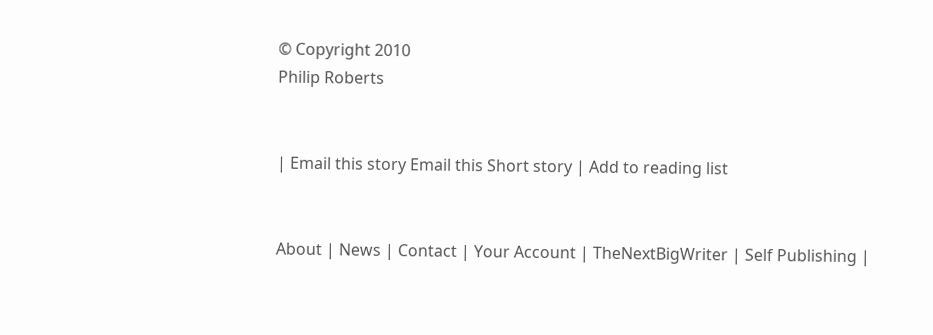© Copyright 2010
Philip Roberts


| Email this story Email this Short story | Add to reading list


About | News | Contact | Your Account | TheNextBigWriter | Self Publishing |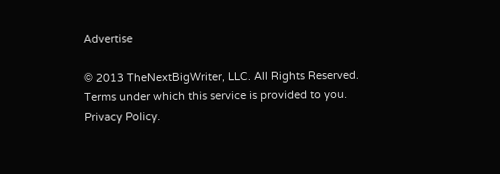Advertise

© 2013 TheNextBigWriter, LLC. All Rights Reserved. Terms under which this service is provided to you. Privacy Policy.